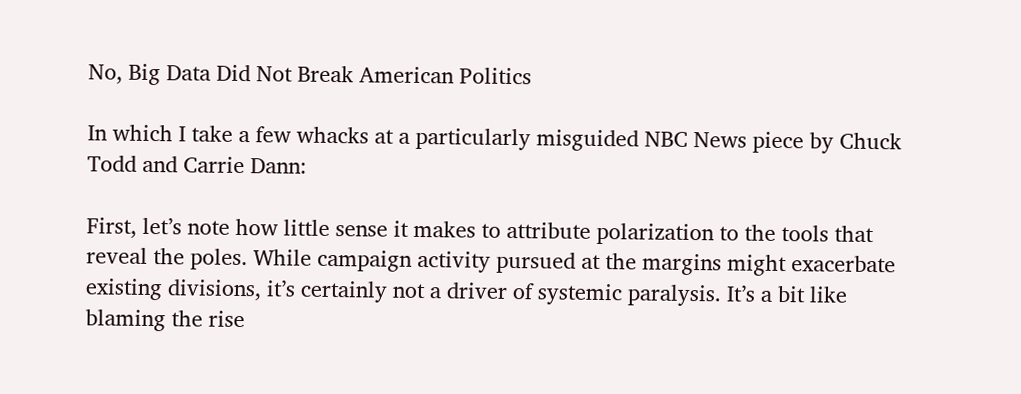No, Big Data Did Not Break American Politics

In which I take a few whacks at a particularly misguided NBC News piece by Chuck Todd and Carrie Dann:

First, let’s note how little sense it makes to attribute polarization to the tools that reveal the poles. While campaign activity pursued at the margins might exacerbate existing divisions, it’s certainly not a driver of systemic paralysis. It’s a bit like blaming the rise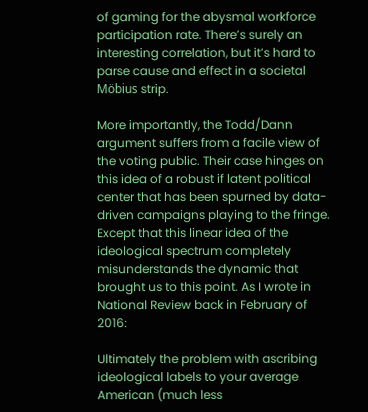of gaming for the abysmal workforce participation rate. There’s surely an interesting correlation, but it’s hard to parse cause and effect in a societal Möbius strip.

More importantly, the Todd/Dann argument suffers from a facile view of the voting public. Their case hinges on this idea of a robust if latent political center that has been spurned by data-driven campaigns playing to the fringe. Except that this linear idea of the ideological spectrum completely misunderstands the dynamic that brought us to this point. As I wrote in National Review back in February of 2016:

Ultimately the problem with ascribing ideological labels to your average American (much less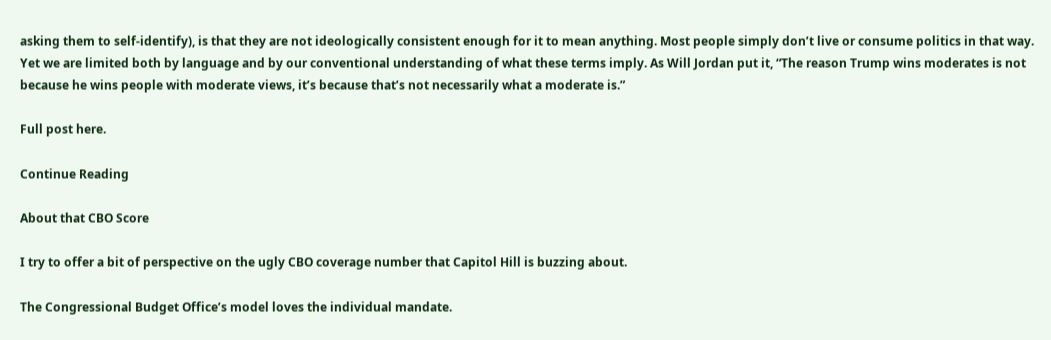asking them to self-identify), is that they are not ideologically consistent enough for it to mean anything. Most people simply don’t live or consume politics in that way. Yet we are limited both by language and by our conventional understanding of what these terms imply. As Will Jordan put it, “The reason Trump wins moderates is not because he wins people with moderate views, it’s because that’s not necessarily what a moderate is.”

Full post here.

Continue Reading

About that CBO Score

I try to offer a bit of perspective on the ugly CBO coverage number that Capitol Hill is buzzing about.

The Congressional Budget Office’s model loves the individual mandate.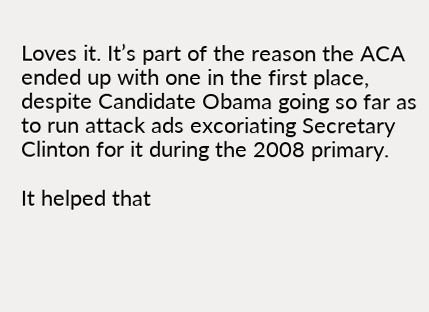Loves it. It’s part of the reason the ACA ended up with one in the first place, despite Candidate Obama going so far as to run attack ads excoriating Secretary Clinton for it during the 2008 primary.

It helped that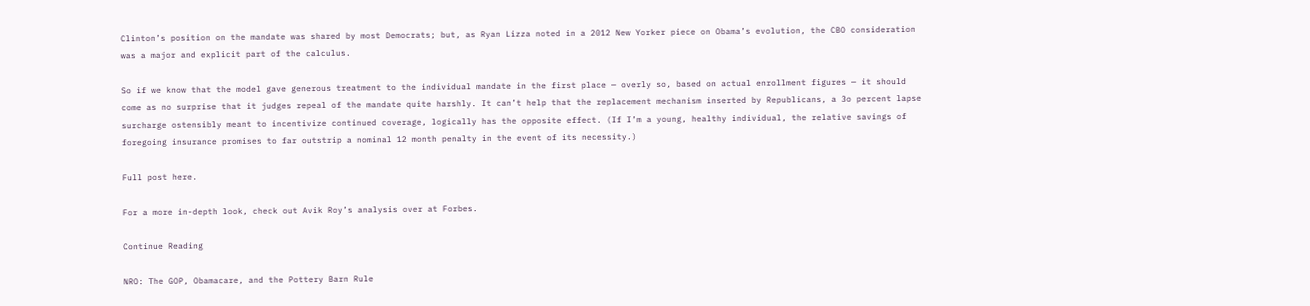Clinton’s position on the mandate was shared by most Democrats; but, as Ryan Lizza noted in a 2012 New Yorker piece on Obama’s evolution, the CBO consideration was a major and explicit part of the calculus.

So if we know that the model gave generous treatment to the individual mandate in the first place — overly so, based on actual enrollment figures — it should come as no surprise that it judges repeal of the mandate quite harshly. It can’t help that the replacement mechanism inserted by Republicans, a 3o percent lapse surcharge ostensibly meant to incentivize continued coverage, logically has the opposite effect. (If I’m a young, healthy individual, the relative savings of foregoing insurance promises to far outstrip a nominal 12 month penalty in the event of its necessity.)

Full post here.

For a more in-depth look, check out Avik Roy’s analysis over at Forbes.

Continue Reading

NRO: The GOP, Obamacare, and the Pottery Barn Rule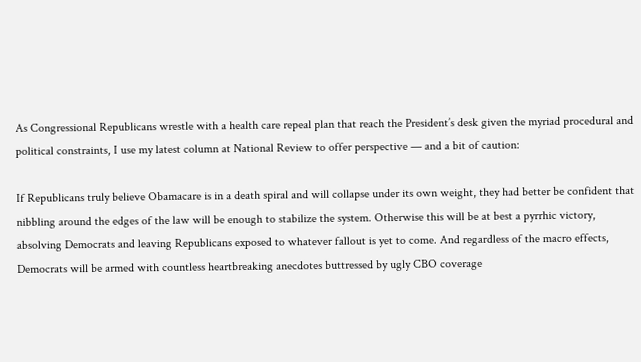As Congressional Republicans wrestle with a health care repeal plan that reach the President’s desk given the myriad procedural and political constraints, I use my latest column at National Review to offer perspective — and a bit of caution:

If Republicans truly believe Obamacare is in a death spiral and will collapse under its own weight, they had better be confident that nibbling around the edges of the law will be enough to stabilize the system. Otherwise this will be at best a pyrrhic victory, absolving Democrats and leaving Republicans exposed to whatever fallout is yet to come. And regardless of the macro effects, Democrats will be armed with countless heartbreaking anecdotes buttressed by ugly CBO coverage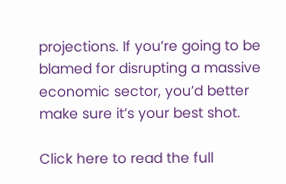projections. If you’re going to be blamed for disrupting a massive economic sector, you’d better make sure it’s your best shot.

Click here to read the full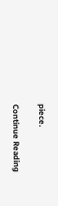piece.

Continue Reading